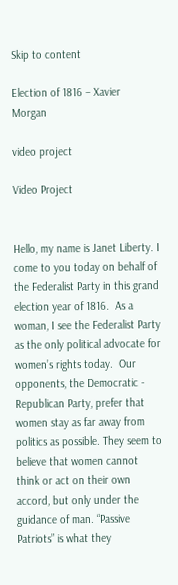Skip to content

Election of 1816 – Xavier Morgan

video project

Video Project


Hello, my name is Janet Liberty. I come to you today on behalf of the Federalist Party in this grand election year of 1816.  As a woman, I see the Federalist Party as the only political advocate for women’s rights today.  Our opponents, the Democratic - Republican Party, prefer that women stay as far away from politics as possible. They seem to believe that women cannot think or act on their own accord, but only under the guidance of man. “Passive Patriots” is what they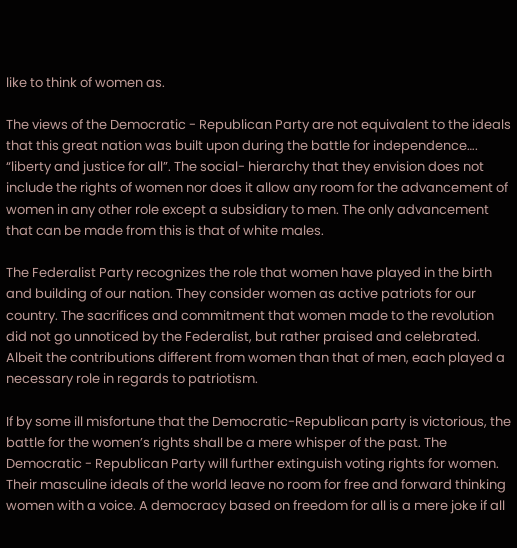like to think of women as.

The views of the Democratic - Republican Party are not equivalent to the ideals that this great nation was built upon during the battle for independence…. “liberty and justice for all”. The social- hierarchy that they envision does not include the rights of women nor does it allow any room for the advancement of women in any other role except a subsidiary to men. The only advancement that can be made from this is that of white males.

The Federalist Party recognizes the role that women have played in the birth and building of our nation. They consider women as active patriots for our country. The sacrifices and commitment that women made to the revolution did not go unnoticed by the Federalist, but rather praised and celebrated. Albeit the contributions different from women than that of men, each played a necessary role in regards to patriotism.

If by some ill misfortune that the Democratic-Republican party is victorious, the battle for the women’s rights shall be a mere whisper of the past. The Democratic - Republican Party will further extinguish voting rights for women.  Their masculine ideals of the world leave no room for free and forward thinking women with a voice. A democracy based on freedom for all is a mere joke if all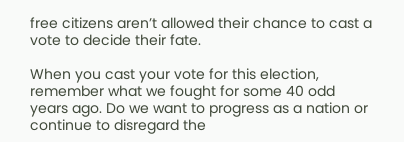free citizens aren’t allowed their chance to cast a vote to decide their fate.

When you cast your vote for this election, remember what we fought for some 40 odd years ago. Do we want to progress as a nation or continue to disregard the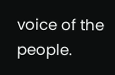voice of the people.